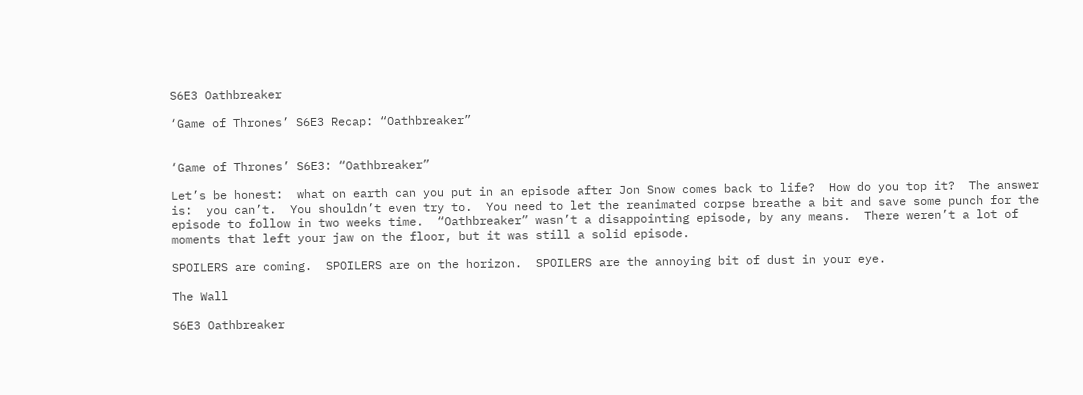S6E3 Oathbreaker

‘Game of Thrones’ S6E3 Recap: “Oathbreaker”


‘Game of Thrones’ S6E3: “Oathbreaker”

Let’s be honest:  what on earth can you put in an episode after Jon Snow comes back to life?  How do you top it?  The answer is:  you can’t.  You shouldn’t even try to.  You need to let the reanimated corpse breathe a bit and save some punch for the episode to follow in two weeks time.  “Oathbreaker” wasn’t a disappointing episode, by any means.  There weren’t a lot of moments that left your jaw on the floor, but it was still a solid episode.

SPOILERS are coming.  SPOILERS are on the horizon.  SPOILERS are the annoying bit of dust in your eye.

The Wall

S6E3 Oathbreaker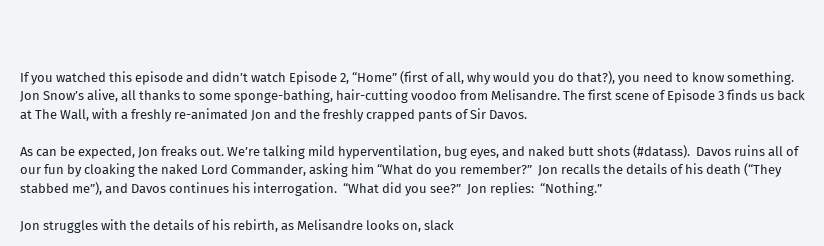If you watched this episode and didn’t watch Episode 2, “Home” (first of all, why would you do that?), you need to know something.  Jon Snow’s alive, all thanks to some sponge-bathing, hair-cutting voodoo from Melisandre. The first scene of Episode 3 finds us back at The Wall, with a freshly re-animated Jon and the freshly crapped pants of Sir Davos.

As can be expected, Jon freaks out. We’re talking mild hyperventilation, bug eyes, and naked butt shots (#datass).  Davos ruins all of our fun by cloaking the naked Lord Commander, asking him “What do you remember?”  Jon recalls the details of his death (“They stabbed me”), and Davos continues his interrogation.  “What did you see?”  Jon replies:  “Nothing.”

Jon struggles with the details of his rebirth, as Melisandre looks on, slack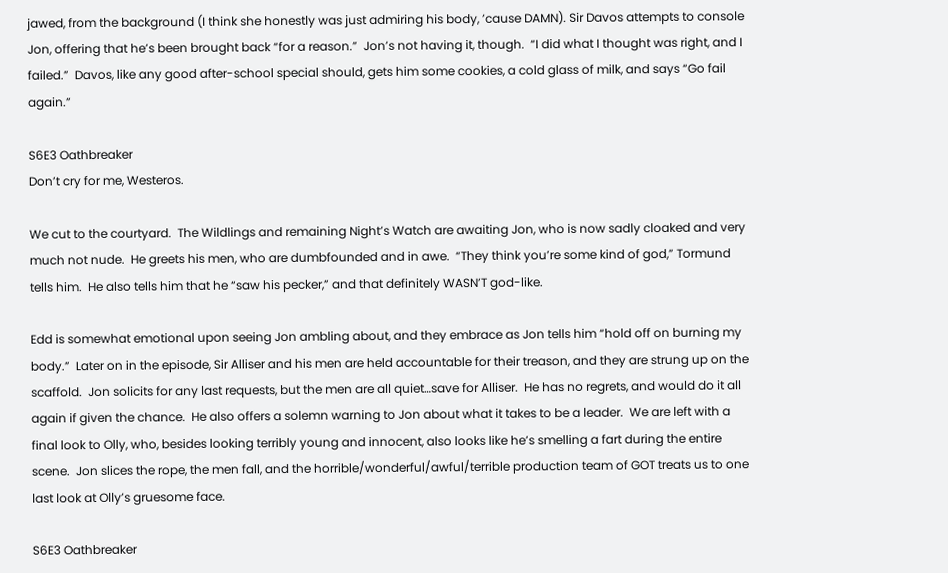jawed, from the background (I think she honestly was just admiring his body, ’cause DAMN). Sir Davos attempts to console Jon, offering that he’s been brought back “for a reason.”  Jon’s not having it, though.  “I did what I thought was right, and I failed.”  Davos, like any good after-school special should, gets him some cookies, a cold glass of milk, and says “Go fail again.”

S6E3 Oathbreaker
Don’t cry for me, Westeros.

We cut to the courtyard.  The Wildlings and remaining Night’s Watch are awaiting Jon, who is now sadly cloaked and very much not nude.  He greets his men, who are dumbfounded and in awe.  “They think you’re some kind of god,” Tormund tells him.  He also tells him that he “saw his pecker,” and that definitely WASN’T god-like.

Edd is somewhat emotional upon seeing Jon ambling about, and they embrace as Jon tells him “hold off on burning my body.”  Later on in the episode, Sir Alliser and his men are held accountable for their treason, and they are strung up on the scaffold.  Jon solicits for any last requests, but the men are all quiet…save for Alliser.  He has no regrets, and would do it all again if given the chance.  He also offers a solemn warning to Jon about what it takes to be a leader.  We are left with a final look to Olly, who, besides looking terribly young and innocent, also looks like he’s smelling a fart during the entire scene.  Jon slices the rope, the men fall, and the horrible/wonderful/awful/terrible production team of GOT treats us to one last look at Olly’s gruesome face.

S6E3 Oathbreaker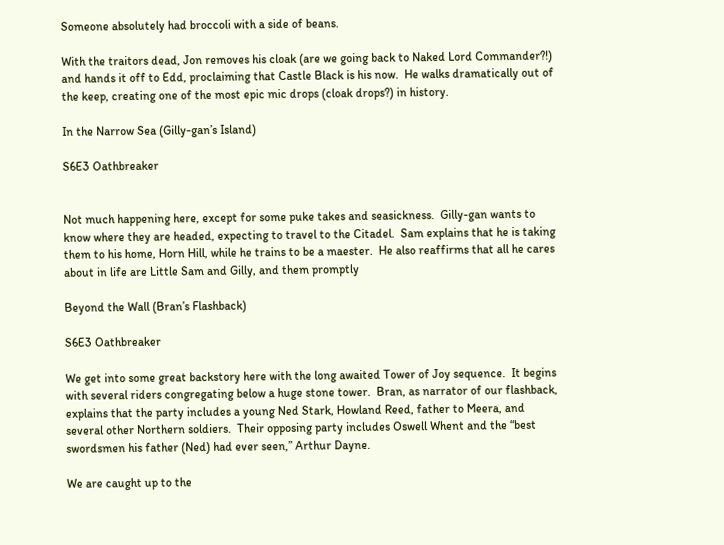Someone absolutely had broccoli with a side of beans.

With the traitors dead, Jon removes his cloak (are we going back to Naked Lord Commander?!) and hands it off to Edd, proclaiming that Castle Black is his now.  He walks dramatically out of the keep, creating one of the most epic mic drops (cloak drops?) in history.

In the Narrow Sea (Gilly-gan’s Island)

S6E3 Oathbreaker


Not much happening here, except for some puke takes and seasickness.  Gilly-gan wants to know where they are headed, expecting to travel to the Citadel.  Sam explains that he is taking them to his home, Horn Hill, while he trains to be a maester.  He also reaffirms that all he cares about in life are Little Sam and Gilly, and them promptly

Beyond the Wall (Bran’s Flashback)

S6E3 Oathbreaker

We get into some great backstory here with the long awaited Tower of Joy sequence.  It begins with several riders congregating below a huge stone tower.  Bran, as narrator of our flashback, explains that the party includes a young Ned Stark, Howland Reed, father to Meera, and several other Northern soldiers.  Their opposing party includes Oswell Whent and the “best swordsmen his father (Ned) had ever seen,” Arthur Dayne.

We are caught up to the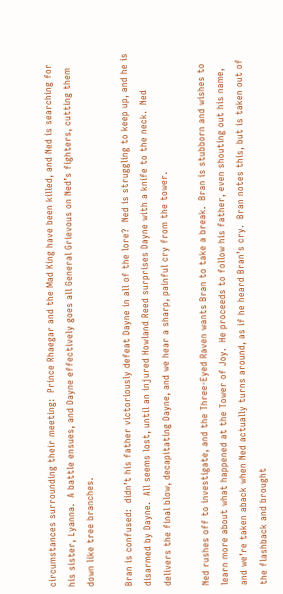circumstances surrounding their meeting:  Prince Rhaegar and the Mad King have been killed, and Ned is searching for his sister, Lyanna.  A battle ensues, and Dayne effectively goes all General Grievous on Ned’s fighters, cutting them down like tree branches.

Bran is confused:  didn’t his father victoriously defeat Dayne in all of the lore?  Ned is struggling to keep up, and he is disarmed by Dayne.  All seems lost, until an injured Howland Reed surprises Dayne with a knife to the neck.  Ned delivers the final blow, decapitating Dayne, and we hear a sharp, painful cry from the tower.

Ned rushes off to investigate, and the Three-Eyed Raven wants Bran to take a break.  Bran is stubborn and wishes to learn more about what happened at the Tower of Joy.  He proceeds to follow his father, even shouting out his name, and we’re taken aback when Ned actually turns around, as if he heard Bran’s cry.  Bran notes this, but is taken out of the flashback and brought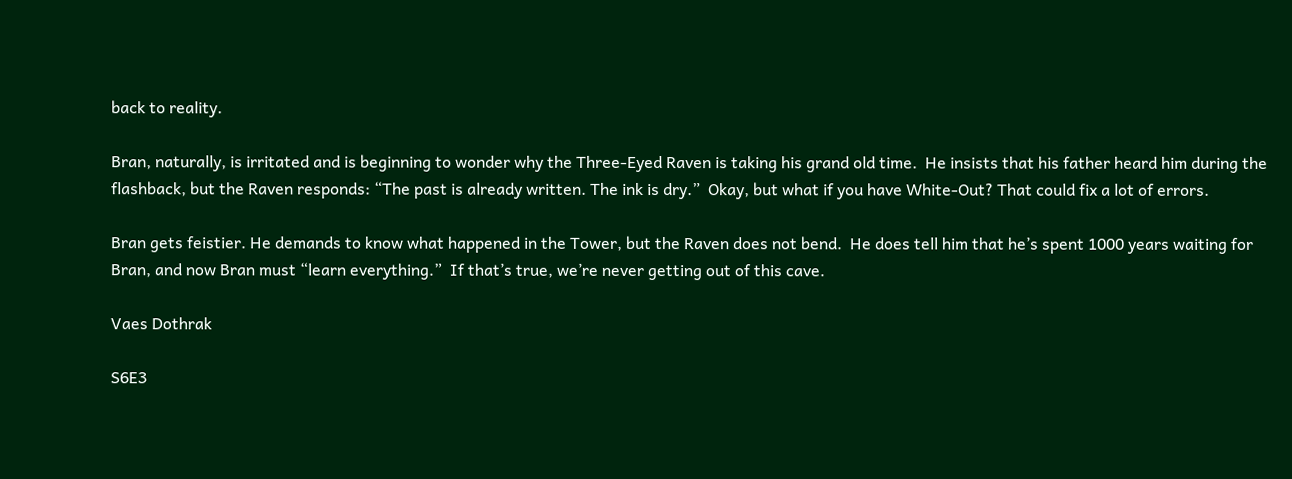back to reality.

Bran, naturally, is irritated and is beginning to wonder why the Three-Eyed Raven is taking his grand old time.  He insists that his father heard him during the flashback, but the Raven responds: “The past is already written. The ink is dry.”  Okay, but what if you have White-Out? That could fix a lot of errors.

Bran gets feistier. He demands to know what happened in the Tower, but the Raven does not bend.  He does tell him that he’s spent 1000 years waiting for Bran, and now Bran must “learn everything.”  If that’s true, we’re never getting out of this cave.

Vaes Dothrak

S6E3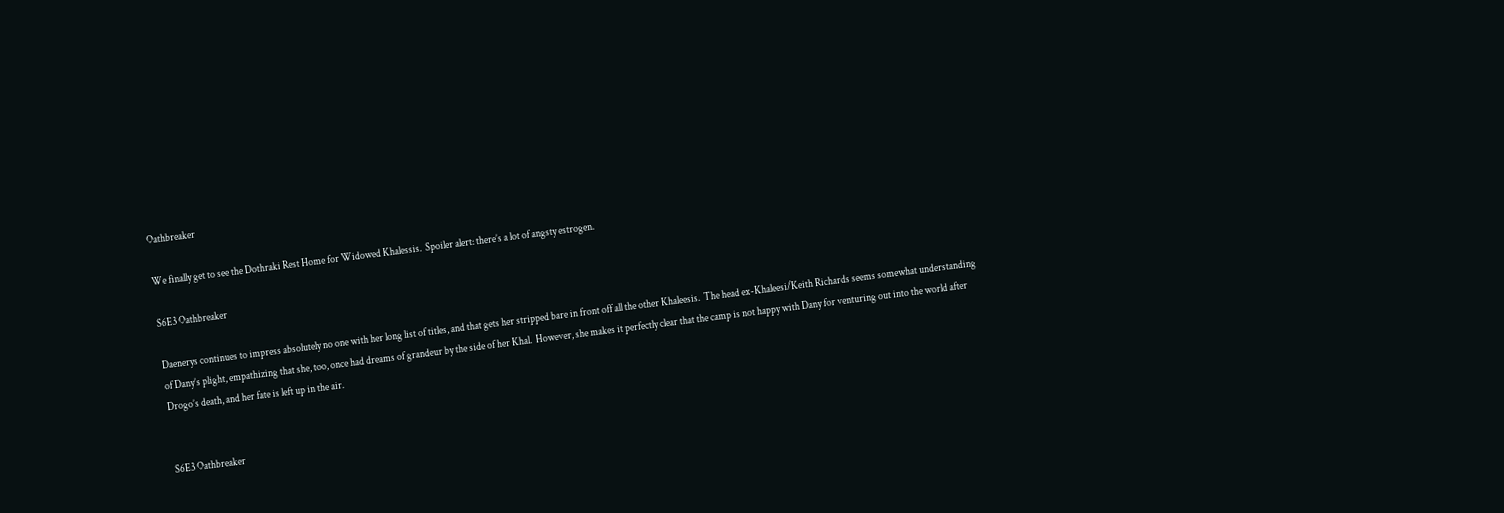Oathbreaker

We finally get to see the Dothraki Rest Home for Widowed Khalessis.  Spoiler alert: there’s a lot of angsty estrogen.

S6E3 Oathbreaker

Daenerys continues to impress absolutely no one with her long list of titles, and that gets her stripped bare in front off all the other Khaleesis.  The head ex-Khaleesi/Keith Richards seems somewhat understanding of Dany’s plight, empathizing that she, too, once had dreams of grandeur by the side of her Khal.  However, she makes it perfectly clear that the camp is not happy with Dany for venturing out into the world after Drogo’s death, and her fate is left up in the air.


S6E3 Oathbreaker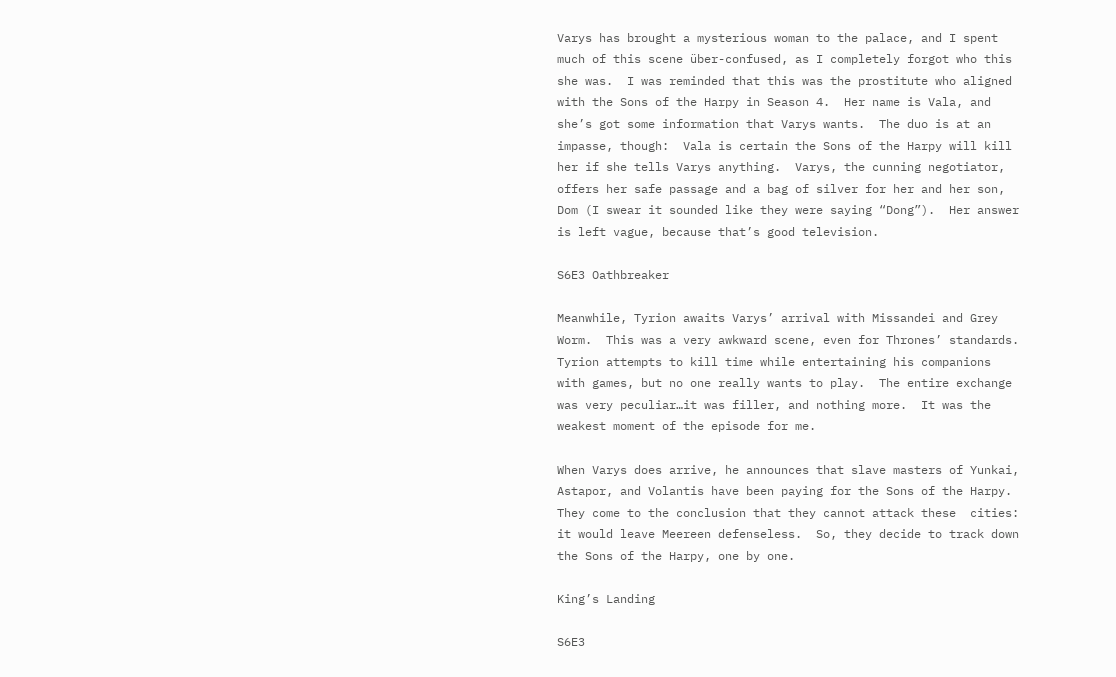Varys has brought a mysterious woman to the palace, and I spent much of this scene über-confused, as I completely forgot who this she was.  I was reminded that this was the prostitute who aligned with the Sons of the Harpy in Season 4.  Her name is Vala, and she’s got some information that Varys wants.  The duo is at an impasse, though:  Vala is certain the Sons of the Harpy will kill her if she tells Varys anything.  Varys, the cunning negotiator, offers her safe passage and a bag of silver for her and her son, Dom (I swear it sounded like they were saying “Dong”).  Her answer is left vague, because that’s good television.

S6E3 Oathbreaker

Meanwhile, Tyrion awaits Varys’ arrival with Missandei and Grey Worm.  This was a very awkward scene, even for Thrones’ standards.  Tyrion attempts to kill time while entertaining his companions with games, but no one really wants to play.  The entire exchange was very peculiar…it was filler, and nothing more.  It was the weakest moment of the episode for me.

When Varys does arrive, he announces that slave masters of Yunkai, Astapor, and Volantis have been paying for the Sons of the Harpy. They come to the conclusion that they cannot attack these  cities:  it would leave Meereen defenseless.  So, they decide to track down the Sons of the Harpy, one by one.

King’s Landing

S6E3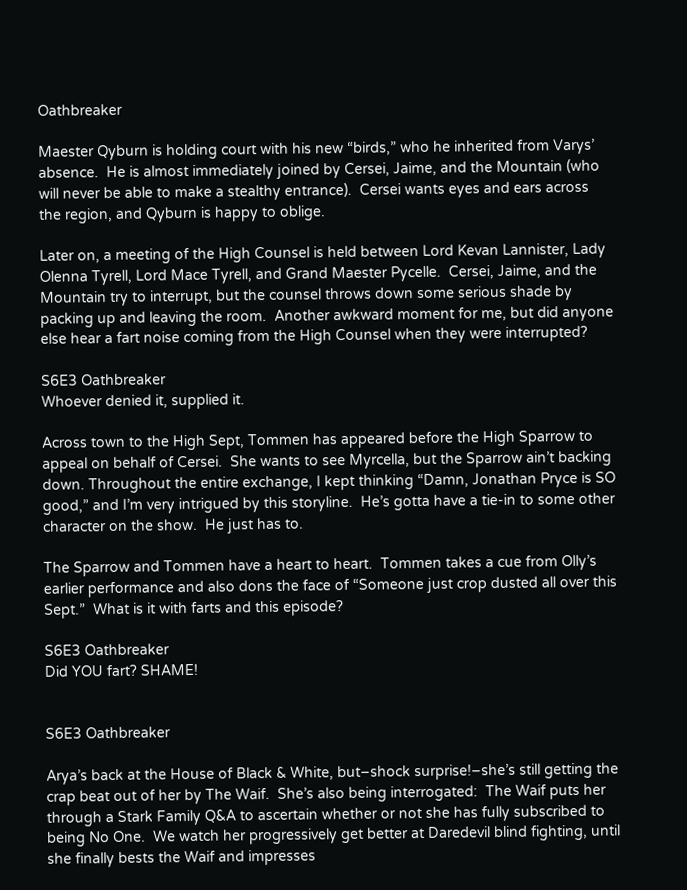Oathbreaker

Maester Qyburn is holding court with his new “birds,” who he inherited from Varys’ absence.  He is almost immediately joined by Cersei, Jaime, and the Mountain (who will never be able to make a stealthy entrance).  Cersei wants eyes and ears across the region, and Qyburn is happy to oblige.

Later on, a meeting of the High Counsel is held between Lord Kevan Lannister, Lady Olenna Tyrell, Lord Mace Tyrell, and Grand Maester Pycelle.  Cersei, Jaime, and the Mountain try to interrupt, but the counsel throws down some serious shade by packing up and leaving the room.  Another awkward moment for me, but did anyone else hear a fart noise coming from the High Counsel when they were interrupted?

S6E3 Oathbreaker
Whoever denied it, supplied it.

Across town to the High Sept, Tommen has appeared before the High Sparrow to appeal on behalf of Cersei.  She wants to see Myrcella, but the Sparrow ain’t backing down. Throughout the entire exchange, I kept thinking “Damn, Jonathan Pryce is SO good,” and I’m very intrigued by this storyline.  He’s gotta have a tie-in to some other character on the show.  He just has to.

The Sparrow and Tommen have a heart to heart.  Tommen takes a cue from Olly’s earlier performance and also dons the face of “Someone just crop dusted all over this Sept.”  What is it with farts and this episode?

S6E3 Oathbreaker
Did YOU fart? SHAME!


S6E3 Oathbreaker

Arya’s back at the House of Black & White, but–shock surprise!–she’s still getting the crap beat out of her by The Waif.  She’s also being interrogated:  The Waif puts her through a Stark Family Q&A to ascertain whether or not she has fully subscribed to being No One.  We watch her progressively get better at Daredevil blind fighting, until she finally bests the Waif and impresses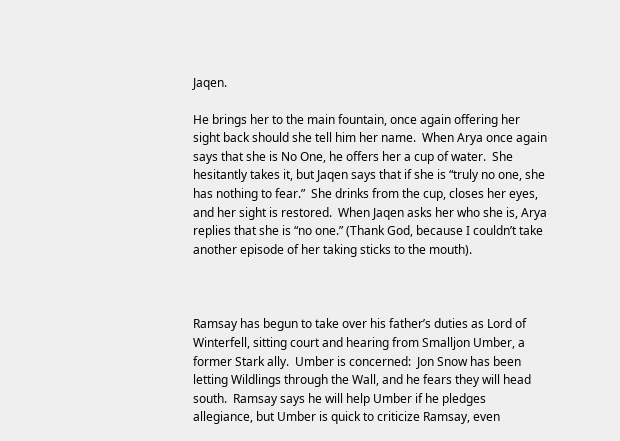Jaqen.

He brings her to the main fountain, once again offering her sight back should she tell him her name.  When Arya once again says that she is No One, he offers her a cup of water.  She hesitantly takes it, but Jaqen says that if she is “truly no one, she has nothing to fear.”  She drinks from the cup, closes her eyes, and her sight is restored.  When Jaqen asks her who she is, Arya replies that she is “no one.” (Thank God, because I couldn’t take another episode of her taking sticks to the mouth).



Ramsay has begun to take over his father’s duties as Lord of Winterfell, sitting court and hearing from Smalljon Umber, a former Stark ally.  Umber is concerned:  Jon Snow has been letting Wildlings through the Wall, and he fears they will head south.  Ramsay says he will help Umber if he pledges allegiance, but Umber is quick to criticize Ramsay, even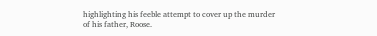highlighting his feeble attempt to cover up the murder of his father, Roose.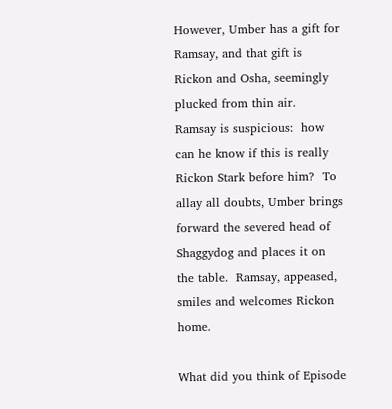However, Umber has a gift for Ramsay, and that gift is Rickon and Osha, seemingly plucked from thin air.  Ramsay is suspicious:  how can he know if this is really Rickon Stark before him?  To allay all doubts, Umber brings forward the severed head of Shaggydog and places it on the table.  Ramsay, appeased, smiles and welcomes Rickon home.

What did you think of Episode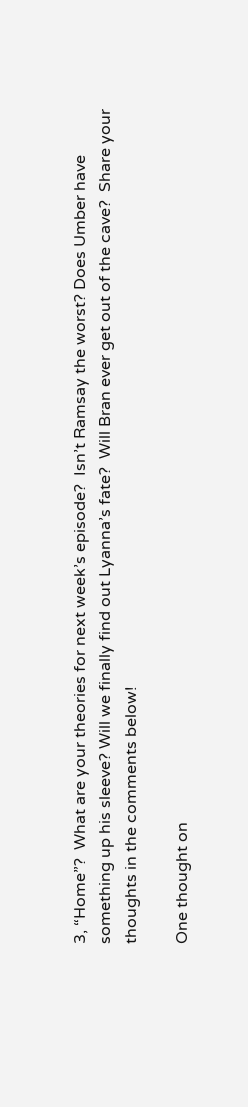3, “Home”?  What are your theories for next week’s episode?  Isn’t Ramsay the worst? Does Umber have something up his sleeve? Will we finally find out Lyanna’s fate?  Will Bran ever get out of the cave?  Share your thoughts in the comments below!

One thought on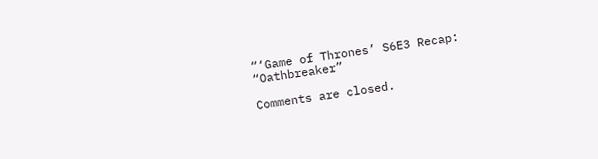“‘Game of Thrones’ S6E3 Recap: “Oathbreaker”

Comments are closed.